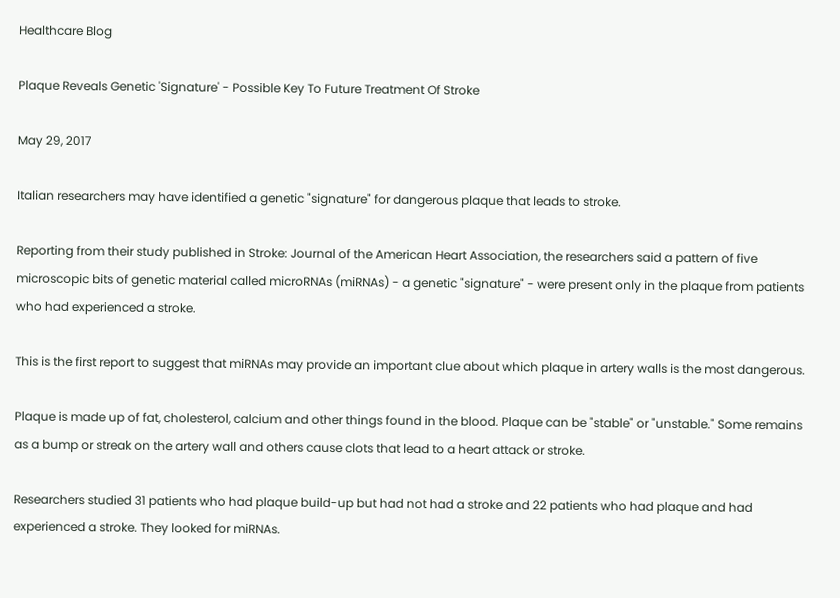Healthcare Blog

Plaque Reveals Genetic 'Signature' - Possible Key To Future Treatment Of Stroke

May 29, 2017

Italian researchers may have identified a genetic "signature" for dangerous plaque that leads to stroke.

Reporting from their study published in Stroke: Journal of the American Heart Association, the researchers said a pattern of five microscopic bits of genetic material called microRNAs (miRNAs) - a genetic "signature" - were present only in the plaque from patients who had experienced a stroke.

This is the first report to suggest that miRNAs may provide an important clue about which plaque in artery walls is the most dangerous.

Plaque is made up of fat, cholesterol, calcium and other things found in the blood. Plaque can be "stable" or "unstable." Some remains as a bump or streak on the artery wall and others cause clots that lead to a heart attack or stroke.

Researchers studied 31 patients who had plaque build-up but had not had a stroke and 22 patients who had plaque and had experienced a stroke. They looked for miRNAs.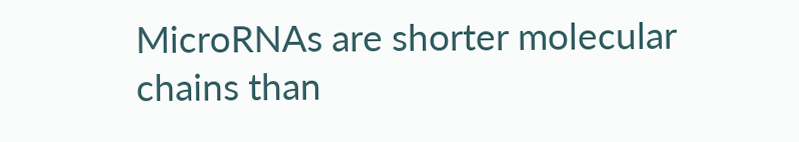MicroRNAs are shorter molecular chains than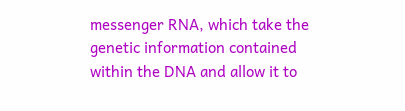messenger RNA, which take the genetic information contained within the DNA and allow it to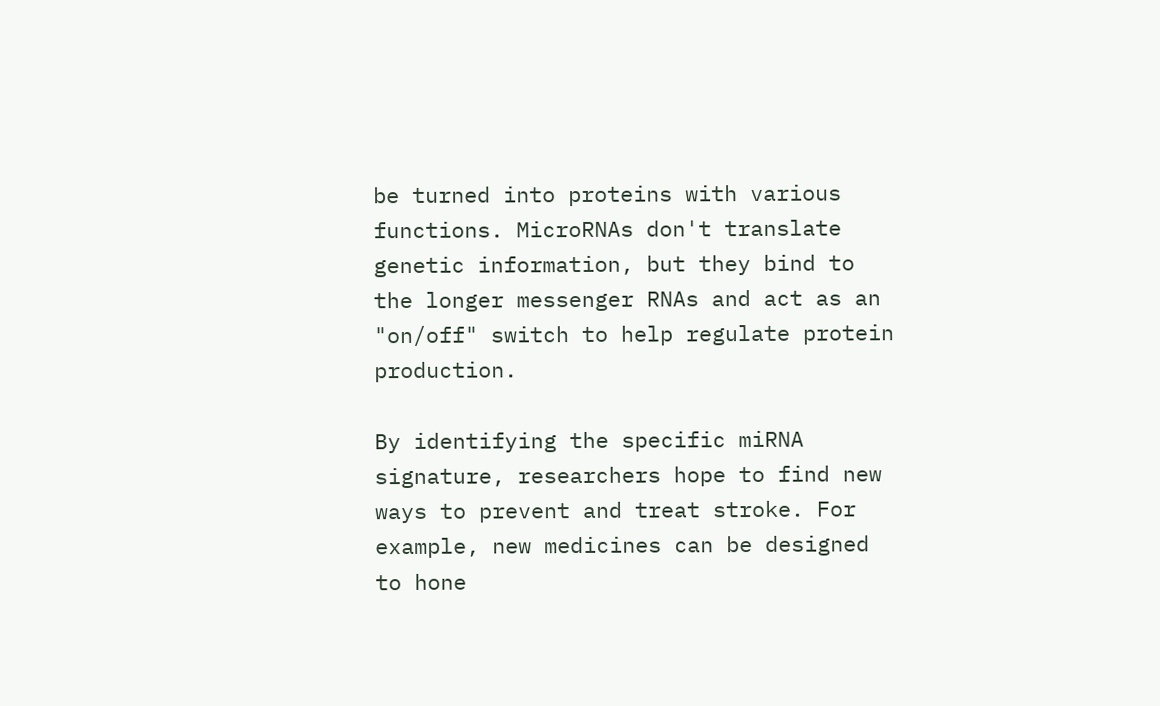be turned into proteins with various functions. MicroRNAs don't translate genetic information, but they bind to the longer messenger RNAs and act as an "on/off" switch to help regulate protein production.

By identifying the specific miRNA signature, researchers hope to find new ways to prevent and treat stroke. For example, new medicines can be designed to hone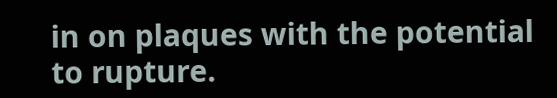in on plaques with the potential to rupture.